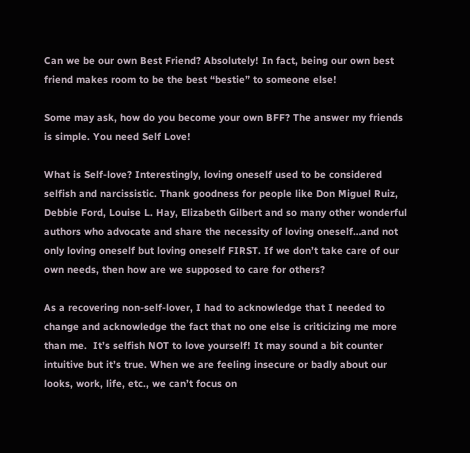Can we be our own Best Friend? Absolutely! In fact, being our own best friend makes room to be the best “bestie” to someone else!

Some may ask, how do you become your own BFF? The answer my friends is simple. You need Self Love!

What is Self-love? Interestingly, loving oneself used to be considered selfish and narcissistic. Thank goodness for people like Don Miguel Ruiz, Debbie Ford, Louise L. Hay, Elizabeth Gilbert and so many other wonderful authors who advocate and share the necessity of loving oneself…and not only loving oneself but loving oneself FIRST. If we don’t take care of our own needs, then how are we supposed to care for others?

As a recovering non-self-lover, I had to acknowledge that I needed to change and acknowledge the fact that no one else is criticizing me more than me.  It’s selfish NOT to love yourself! It may sound a bit counter intuitive but it’s true. When we are feeling insecure or badly about our looks, work, life, etc., we can’t focus on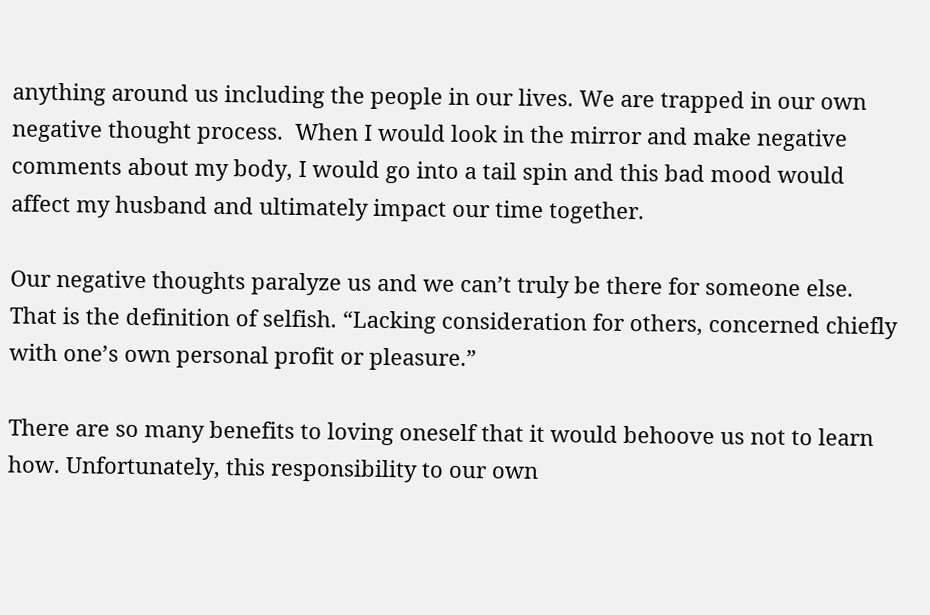anything around us including the people in our lives. We are trapped in our own negative thought process.  When I would look in the mirror and make negative comments about my body, I would go into a tail spin and this bad mood would affect my husband and ultimately impact our time together.

Our negative thoughts paralyze us and we can’t truly be there for someone else. That is the definition of selfish. “Lacking consideration for others, concerned chiefly with one’s own personal profit or pleasure.”

There are so many benefits to loving oneself that it would behoove us not to learn how. Unfortunately, this responsibility to our own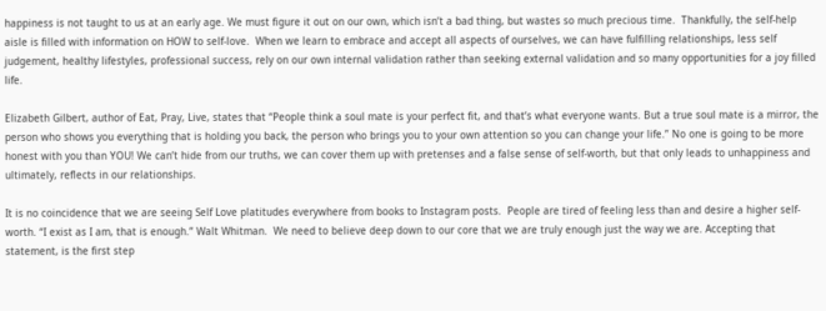happiness is not taught to us at an early age. We must figure it out on our own, which isn’t a bad thing, but wastes so much precious time.  Thankfully, the self-help aisle is filled with information on HOW to self-love.  When we learn to embrace and accept all aspects of ourselves, we can have fulfilling relationships, less self judgement, healthy lifestyles, professional success, rely on our own internal validation rather than seeking external validation and so many opportunities for a joy filled life.

Elizabeth Gilbert, author of Eat, Pray, Live, states that “People think a soul mate is your perfect fit, and that’s what everyone wants. But a true soul mate is a mirror, the person who shows you everything that is holding you back, the person who brings you to your own attention so you can change your life.” No one is going to be more honest with you than YOU! We can’t hide from our truths, we can cover them up with pretenses and a false sense of self-worth, but that only leads to unhappiness and ultimately, reflects in our relationships.

It is no coincidence that we are seeing Self Love platitudes everywhere from books to Instagram posts.  People are tired of feeling less than and desire a higher self-worth. “I exist as I am, that is enough.” Walt Whitman.  We need to believe deep down to our core that we are truly enough just the way we are. Accepting that statement, is the first step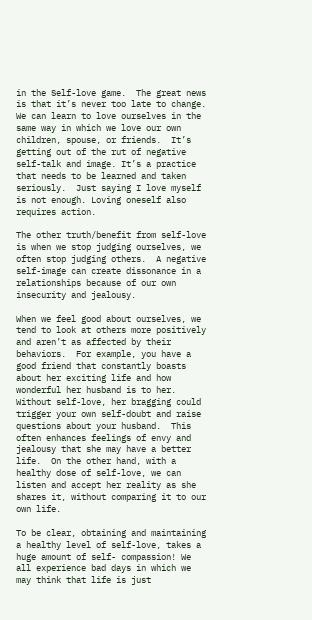in the Self-love game.  The great news is that it’s never too late to change.  We can learn to love ourselves in the same way in which we love our own children, spouse, or friends.  It’s getting out of the rut of negative self-talk and image. It’s a practice that needs to be learned and taken seriously.  Just saying I love myself is not enough. Loving oneself also requires action.

The other truth/benefit from self-love is when we stop judging ourselves, we often stop judging others.  A negative self-image can create dissonance in a relationships because of our own insecurity and jealousy.

When we feel good about ourselves, we tend to look at others more positively and aren’t as affected by their behaviors.  For example, you have a good friend that constantly boasts about her exciting life and how wonderful her husband is to her.  Without self-love, her bragging could trigger your own self-doubt and raise questions about your husband.  This often enhances feelings of envy and jealousy that she may have a better life.  On the other hand, with a healthy dose of self-love, we can listen and accept her reality as she shares it, without comparing it to our own life.

To be clear, obtaining and maintaining a healthy level of self-love, takes a huge amount of self- compassion! We all experience bad days in which we may think that life is just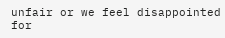unfair or we feel disappointed for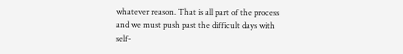whatever reason. That is all part of the process and we must push past the difficult days with self-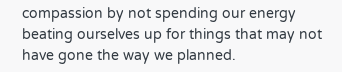compassion by not spending our energy beating ourselves up for things that may not have gone the way we planned.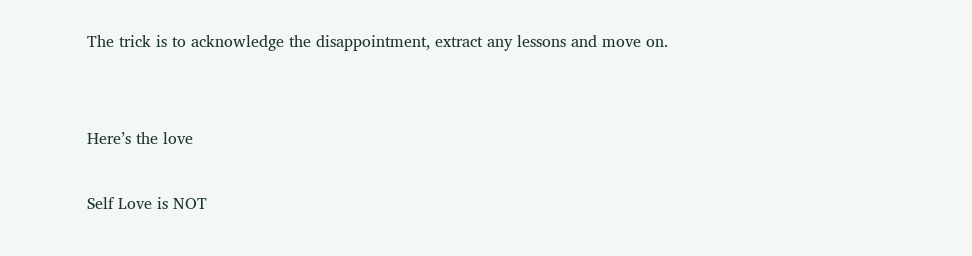The trick is to acknowledge the disappointment, extract any lessons and move on.


Here’s the love

Self Love is NOT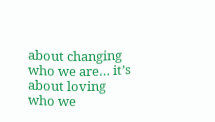about changing who we are… it’s about loving who we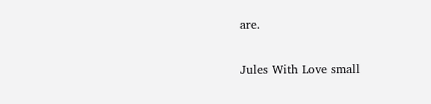are.

Jules With Love small